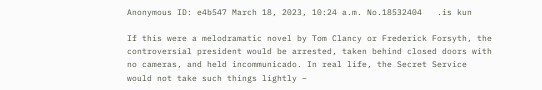Anonymous ID: e4b547 March 18, 2023, 10:24 a.m. No.18532404   .is kun

If this were a melodramatic novel by Tom Clancy or Frederick Forsyth, the controversial president would be arrested, taken behind closed doors with no cameras, and held incommunicado. In real life, the Secret Service would not take such things lightly –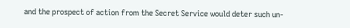and the prospect of action from the Secret Service would deter such un-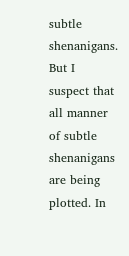subtle shenanigans. But I suspect that all manner of subtle shenanigans are being plotted. In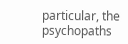particular, the psychopaths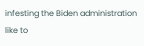infesting the Biden administration like to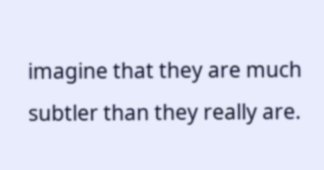imagine that they are much subtler than they really are.